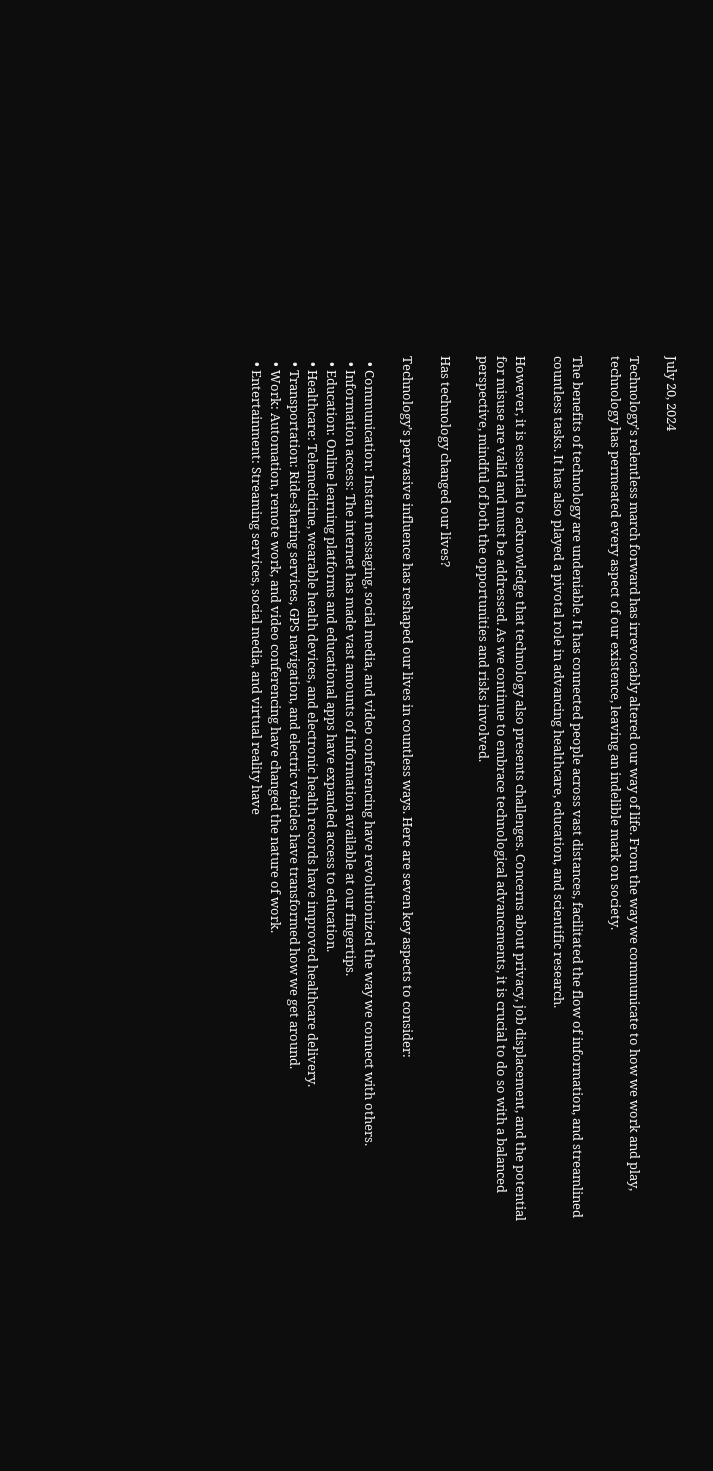July 20, 2024

Technology’s relentless march forward has irrevocably altered our way of life. From the way we communicate to how we work and play, technology has permeated every aspect of our existence, leaving an indelible mark on society.

The benefits of technology are undeniable. It has connected people across vast distances, facilitated the flow of information, and streamlined countless tasks. It has also played a pivotal role in advancing healthcare, education, and scientific research.

However, it is essential to acknowledge that technology also presents challenges. Concerns about privacy, job displacement, and the potential for misuse are valid and must be addressed. As we continue to embrace technological advancements, it is crucial to do so with a balanced perspective, mindful of both the opportunities and risks involved.

Has technology changed our lives?

Technology’s pervasive influence has reshaped our lives in countless ways. Here are seven key aspects to consider:

  • Communication: Instant messaging, social media, and video conferencing have revolutionized the way we connect with others.
  • Information access: The internet has made vast amounts of information available at our fingertips.
  • Education: Online learning platforms and educational apps have expanded access to education.
  • Healthcare: Telemedicine, wearable health devices, and electronic health records have improved healthcare delivery.
  • Transportation: Ride-sharing services, GPS navigation, and electric vehicles have transformed how we get around.
  • Work: Automation, remote work, and video conferencing have changed the nature of work.
  • Entertainment: Streaming services, social media, and virtual reality have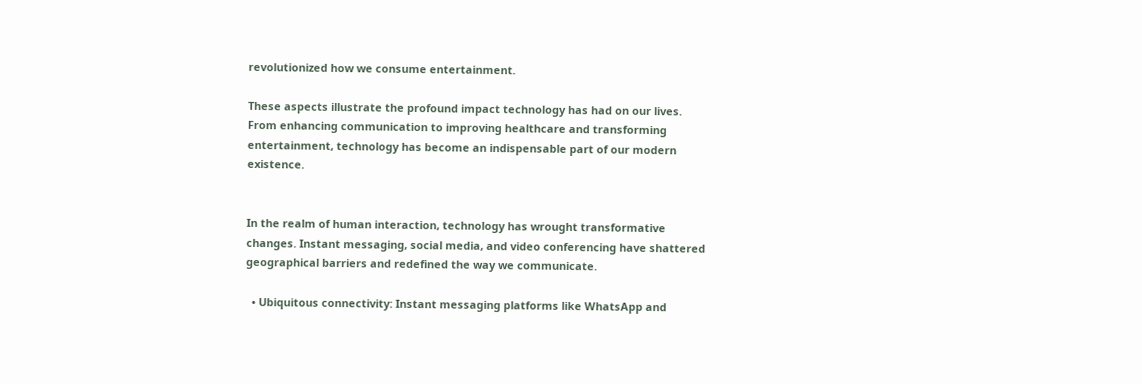revolutionized how we consume entertainment.

These aspects illustrate the profound impact technology has had on our lives. From enhancing communication to improving healthcare and transforming entertainment, technology has become an indispensable part of our modern existence.


In the realm of human interaction, technology has wrought transformative changes. Instant messaging, social media, and video conferencing have shattered geographical barriers and redefined the way we communicate.

  • Ubiquitous connectivity: Instant messaging platforms like WhatsApp and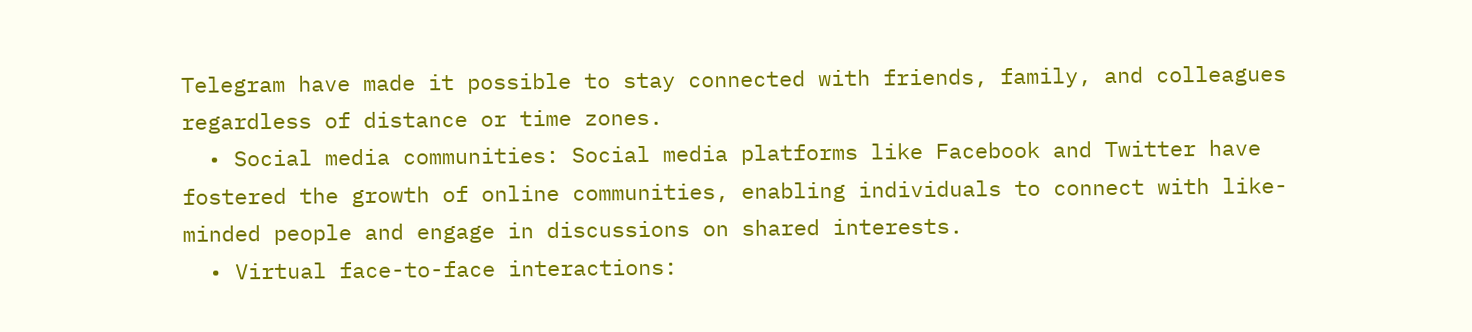Telegram have made it possible to stay connected with friends, family, and colleagues regardless of distance or time zones.
  • Social media communities: Social media platforms like Facebook and Twitter have fostered the growth of online communities, enabling individuals to connect with like-minded people and engage in discussions on shared interests.
  • Virtual face-to-face interactions: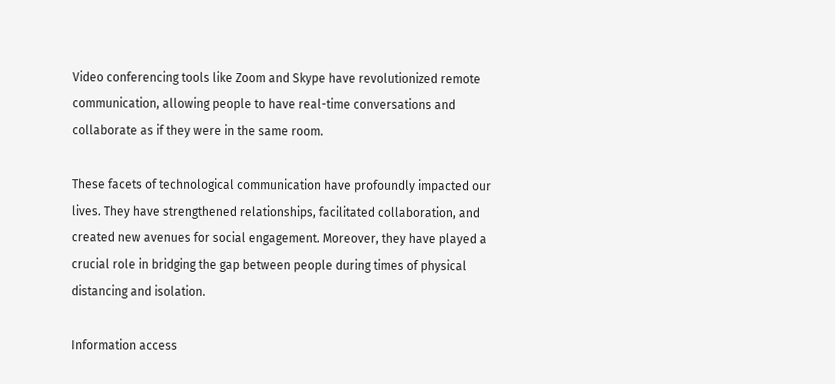Video conferencing tools like Zoom and Skype have revolutionized remote communication, allowing people to have real-time conversations and collaborate as if they were in the same room.

These facets of technological communication have profoundly impacted our lives. They have strengthened relationships, facilitated collaboration, and created new avenues for social engagement. Moreover, they have played a crucial role in bridging the gap between people during times of physical distancing and isolation.

Information access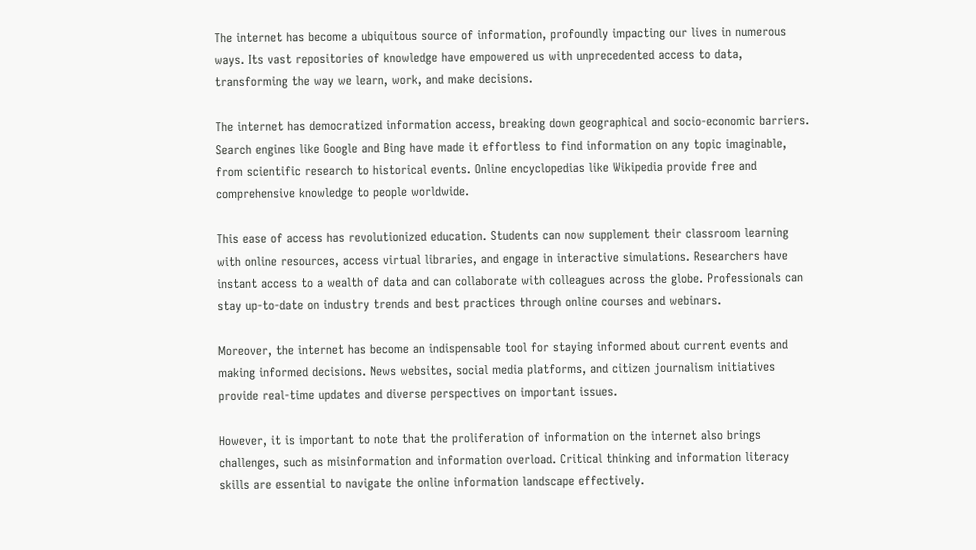The internet has become a ubiquitous source of information, profoundly impacting our lives in numerous ways. Its vast repositories of knowledge have empowered us with unprecedented access to data, transforming the way we learn, work, and make decisions.

The internet has democratized information access, breaking down geographical and socio-economic barriers. Search engines like Google and Bing have made it effortless to find information on any topic imaginable, from scientific research to historical events. Online encyclopedias like Wikipedia provide free and comprehensive knowledge to people worldwide.

This ease of access has revolutionized education. Students can now supplement their classroom learning with online resources, access virtual libraries, and engage in interactive simulations. Researchers have instant access to a wealth of data and can collaborate with colleagues across the globe. Professionals can stay up-to-date on industry trends and best practices through online courses and webinars.

Moreover, the internet has become an indispensable tool for staying informed about current events and making informed decisions. News websites, social media platforms, and citizen journalism initiatives provide real-time updates and diverse perspectives on important issues.

However, it is important to note that the proliferation of information on the internet also brings challenges, such as misinformation and information overload. Critical thinking and information literacy skills are essential to navigate the online information landscape effectively.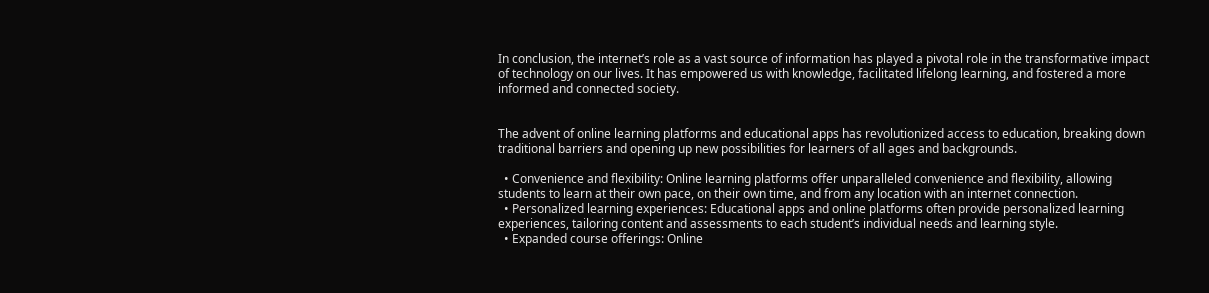In conclusion, the internet’s role as a vast source of information has played a pivotal role in the transformative impact of technology on our lives. It has empowered us with knowledge, facilitated lifelong learning, and fostered a more informed and connected society.


The advent of online learning platforms and educational apps has revolutionized access to education, breaking down traditional barriers and opening up new possibilities for learners of all ages and backgrounds.

  • Convenience and flexibility: Online learning platforms offer unparalleled convenience and flexibility, allowing students to learn at their own pace, on their own time, and from any location with an internet connection.
  • Personalized learning experiences: Educational apps and online platforms often provide personalized learning experiences, tailoring content and assessments to each student’s individual needs and learning style.
  • Expanded course offerings: Online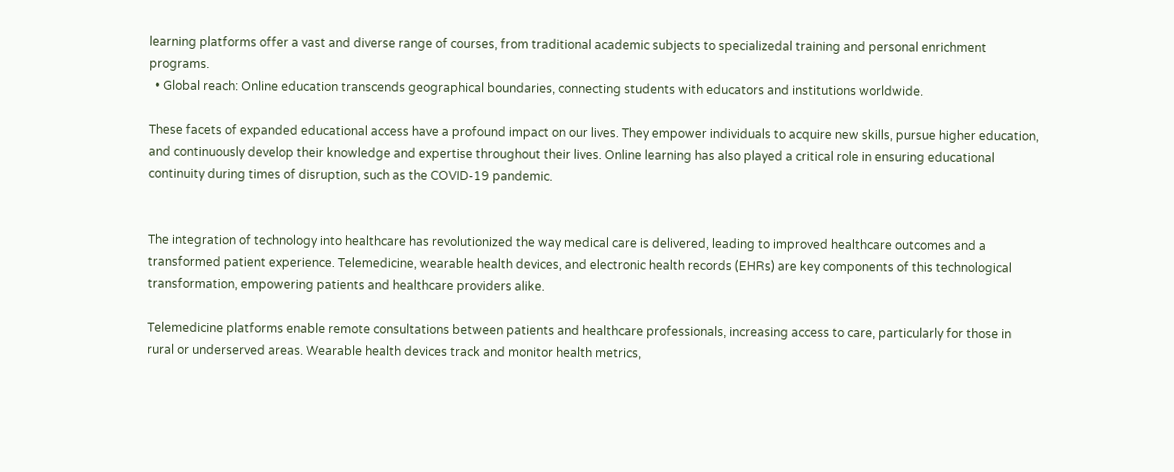learning platforms offer a vast and diverse range of courses, from traditional academic subjects to specializedal training and personal enrichment programs.
  • Global reach: Online education transcends geographical boundaries, connecting students with educators and institutions worldwide.

These facets of expanded educational access have a profound impact on our lives. They empower individuals to acquire new skills, pursue higher education, and continuously develop their knowledge and expertise throughout their lives. Online learning has also played a critical role in ensuring educational continuity during times of disruption, such as the COVID-19 pandemic.


The integration of technology into healthcare has revolutionized the way medical care is delivered, leading to improved healthcare outcomes and a transformed patient experience. Telemedicine, wearable health devices, and electronic health records (EHRs) are key components of this technological transformation, empowering patients and healthcare providers alike.

Telemedicine platforms enable remote consultations between patients and healthcare professionals, increasing access to care, particularly for those in rural or underserved areas. Wearable health devices track and monitor health metrics,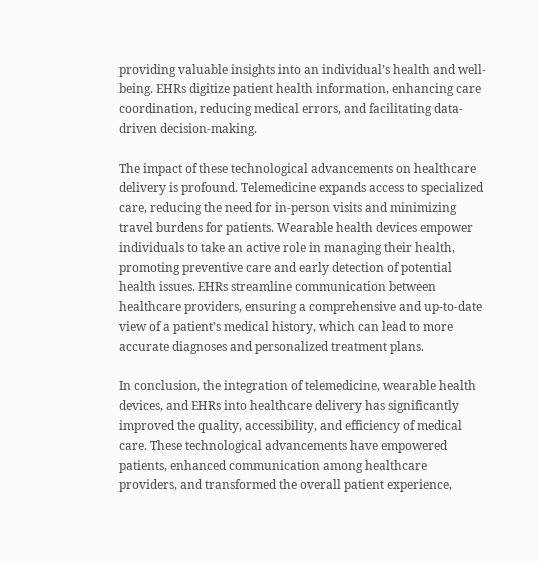providing valuable insights into an individual’s health and well-being. EHRs digitize patient health information, enhancing care coordination, reducing medical errors, and facilitating data-driven decision-making.

The impact of these technological advancements on healthcare delivery is profound. Telemedicine expands access to specialized care, reducing the need for in-person visits and minimizing travel burdens for patients. Wearable health devices empower individuals to take an active role in managing their health, promoting preventive care and early detection of potential health issues. EHRs streamline communication between healthcare providers, ensuring a comprehensive and up-to-date view of a patient’s medical history, which can lead to more accurate diagnoses and personalized treatment plans.

In conclusion, the integration of telemedicine, wearable health devices, and EHRs into healthcare delivery has significantly improved the quality, accessibility, and efficiency of medical care. These technological advancements have empowered patients, enhanced communication among healthcare providers, and transformed the overall patient experience,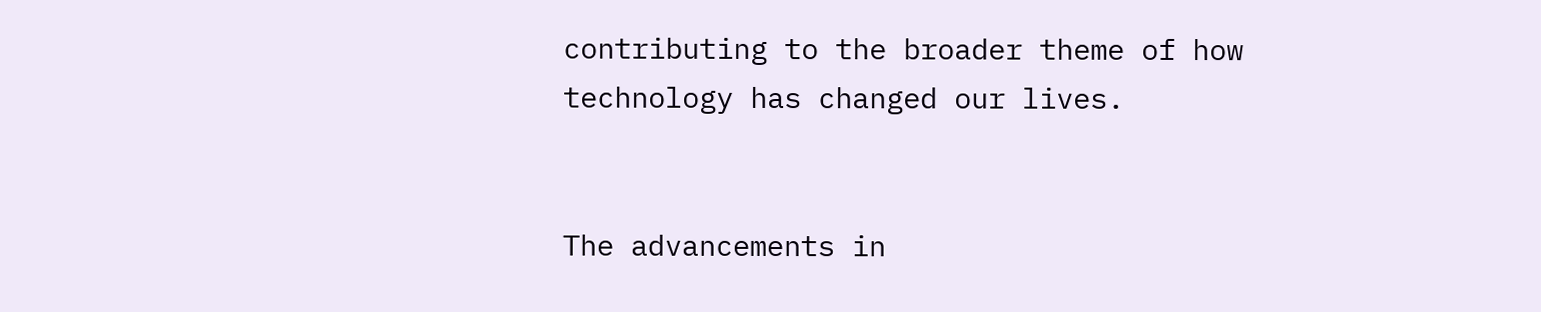contributing to the broader theme of how technology has changed our lives.


The advancements in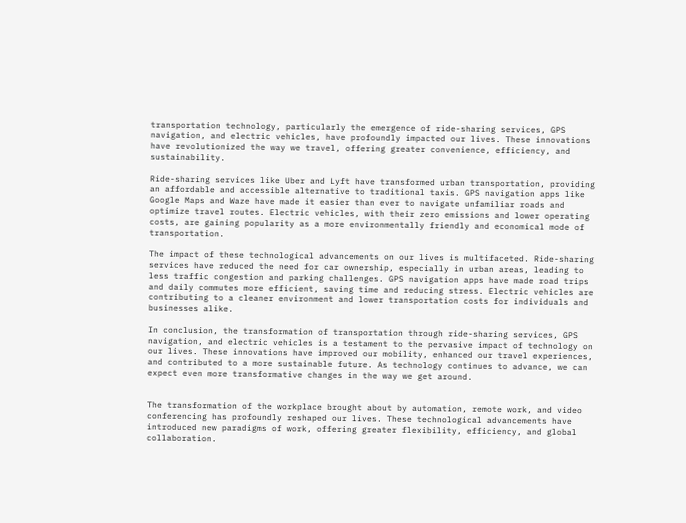transportation technology, particularly the emergence of ride-sharing services, GPS navigation, and electric vehicles, have profoundly impacted our lives. These innovations have revolutionized the way we travel, offering greater convenience, efficiency, and sustainability.

Ride-sharing services like Uber and Lyft have transformed urban transportation, providing an affordable and accessible alternative to traditional taxis. GPS navigation apps like Google Maps and Waze have made it easier than ever to navigate unfamiliar roads and optimize travel routes. Electric vehicles, with their zero emissions and lower operating costs, are gaining popularity as a more environmentally friendly and economical mode of transportation.

The impact of these technological advancements on our lives is multifaceted. Ride-sharing services have reduced the need for car ownership, especially in urban areas, leading to less traffic congestion and parking challenges. GPS navigation apps have made road trips and daily commutes more efficient, saving time and reducing stress. Electric vehicles are contributing to a cleaner environment and lower transportation costs for individuals and businesses alike.

In conclusion, the transformation of transportation through ride-sharing services, GPS navigation, and electric vehicles is a testament to the pervasive impact of technology on our lives. These innovations have improved our mobility, enhanced our travel experiences, and contributed to a more sustainable future. As technology continues to advance, we can expect even more transformative changes in the way we get around.


The transformation of the workplace brought about by automation, remote work, and video conferencing has profoundly reshaped our lives. These technological advancements have introduced new paradigms of work, offering greater flexibility, efficiency, and global collaboration.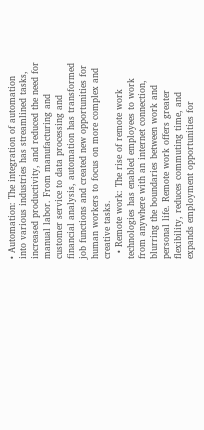• Automation: The integration of automation into various industries has streamlined tasks, increased productivity, and reduced the need for manual labor. From manufacturing and customer service to data processing and financial analysis, automation has transformed job functions and created new opportunities for human workers to focus on more complex and creative tasks.
  • Remote work: The rise of remote work technologies has enabled employees to work from anywhere with an internet connection, blurring the boundaries between work and personal life. Remote work offers greater flexibility, reduces commuting time, and expands employment opportunities for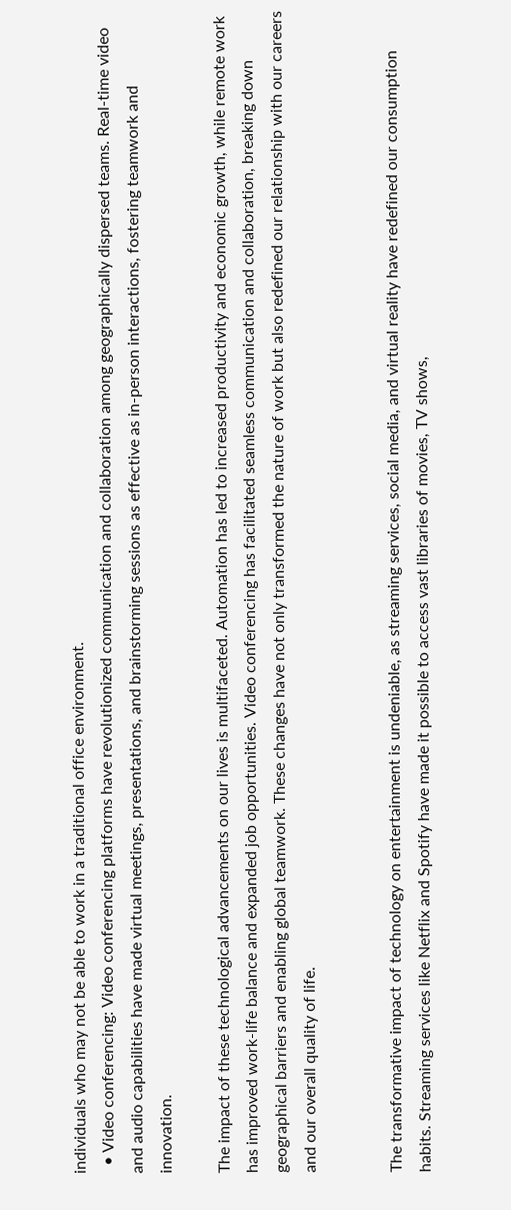individuals who may not be able to work in a traditional office environment.
  • Video conferencing: Video conferencing platforms have revolutionized communication and collaboration among geographically dispersed teams. Real-time video and audio capabilities have made virtual meetings, presentations, and brainstorming sessions as effective as in-person interactions, fostering teamwork and innovation.

The impact of these technological advancements on our lives is multifaceted. Automation has led to increased productivity and economic growth, while remote work has improved work-life balance and expanded job opportunities. Video conferencing has facilitated seamless communication and collaboration, breaking down geographical barriers and enabling global teamwork. These changes have not only transformed the nature of work but also redefined our relationship with our careers and our overall quality of life.


The transformative impact of technology on entertainment is undeniable, as streaming services, social media, and virtual reality have redefined our consumption habits. Streaming services like Netflix and Spotify have made it possible to access vast libraries of movies, TV shows,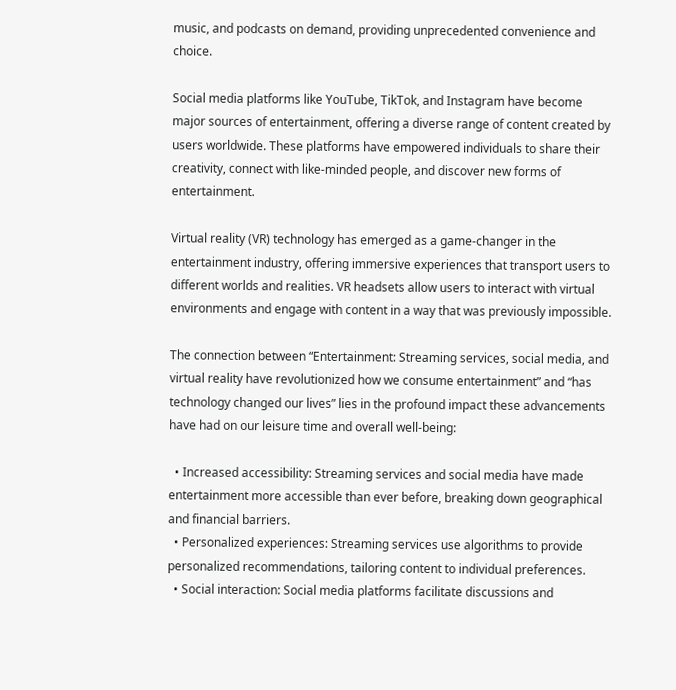music, and podcasts on demand, providing unprecedented convenience and choice.

Social media platforms like YouTube, TikTok, and Instagram have become major sources of entertainment, offering a diverse range of content created by users worldwide. These platforms have empowered individuals to share their creativity, connect with like-minded people, and discover new forms of entertainment.

Virtual reality (VR) technology has emerged as a game-changer in the entertainment industry, offering immersive experiences that transport users to different worlds and realities. VR headsets allow users to interact with virtual environments and engage with content in a way that was previously impossible.

The connection between “Entertainment: Streaming services, social media, and virtual reality have revolutionized how we consume entertainment” and “has technology changed our lives” lies in the profound impact these advancements have had on our leisure time and overall well-being:

  • Increased accessibility: Streaming services and social media have made entertainment more accessible than ever before, breaking down geographical and financial barriers.
  • Personalized experiences: Streaming services use algorithms to provide personalized recommendations, tailoring content to individual preferences.
  • Social interaction: Social media platforms facilitate discussions and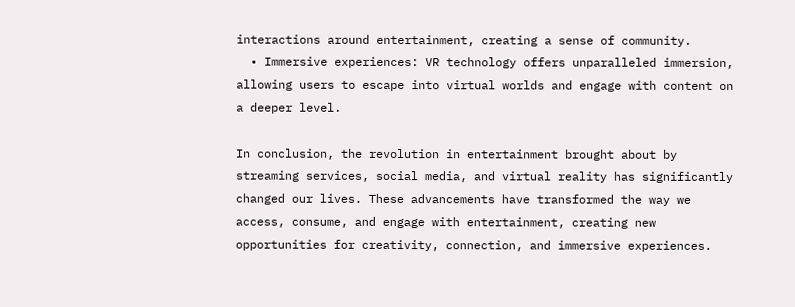interactions around entertainment, creating a sense of community.
  • Immersive experiences: VR technology offers unparalleled immersion, allowing users to escape into virtual worlds and engage with content on a deeper level.

In conclusion, the revolution in entertainment brought about by streaming services, social media, and virtual reality has significantly changed our lives. These advancements have transformed the way we access, consume, and engage with entertainment, creating new opportunities for creativity, connection, and immersive experiences.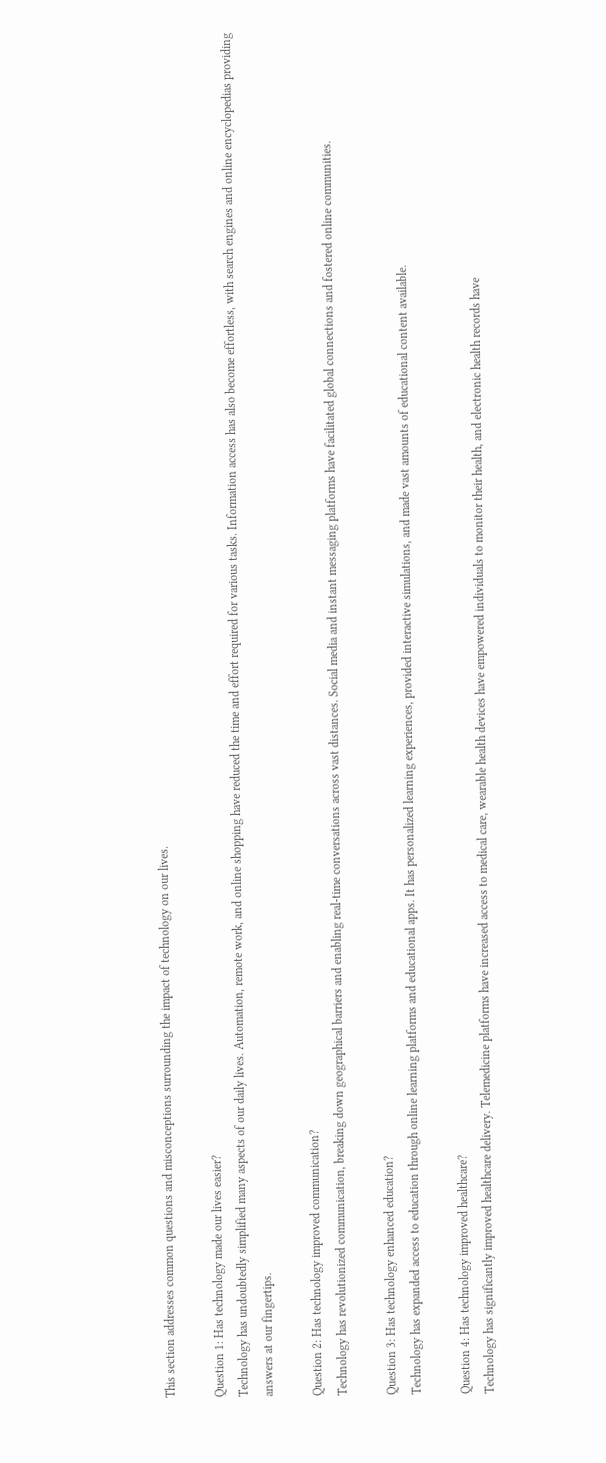This section addresses common questions and misconceptions surrounding the impact of technology on our lives.

Question 1: Has technology made our lives easier?
Technology has undoubtedly simplified many aspects of our daily lives. Automation, remote work, and online shopping have reduced the time and effort required for various tasks. Information access has also become effortless, with search engines and online encyclopedias providing answers at our fingertips.

Question 2: Has technology improved communication?
Technology has revolutionized communication, breaking down geographical barriers and enabling real-time conversations across vast distances. Social media and instant messaging platforms have facilitated global connections and fostered online communities.

Question 3: Has technology enhanced education?
Technology has expanded access to education through online learning platforms and educational apps. It has personalized learning experiences, provided interactive simulations, and made vast amounts of educational content available.

Question 4: Has technology improved healthcare?
Technology has significantly improved healthcare delivery. Telemedicine platforms have increased access to medical care, wearable health devices have empowered individuals to monitor their health, and electronic health records have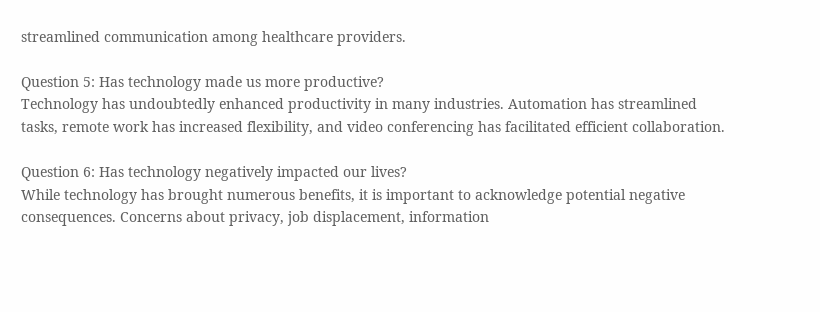streamlined communication among healthcare providers.

Question 5: Has technology made us more productive?
Technology has undoubtedly enhanced productivity in many industries. Automation has streamlined tasks, remote work has increased flexibility, and video conferencing has facilitated efficient collaboration.

Question 6: Has technology negatively impacted our lives?
While technology has brought numerous benefits, it is important to acknowledge potential negative consequences. Concerns about privacy, job displacement, information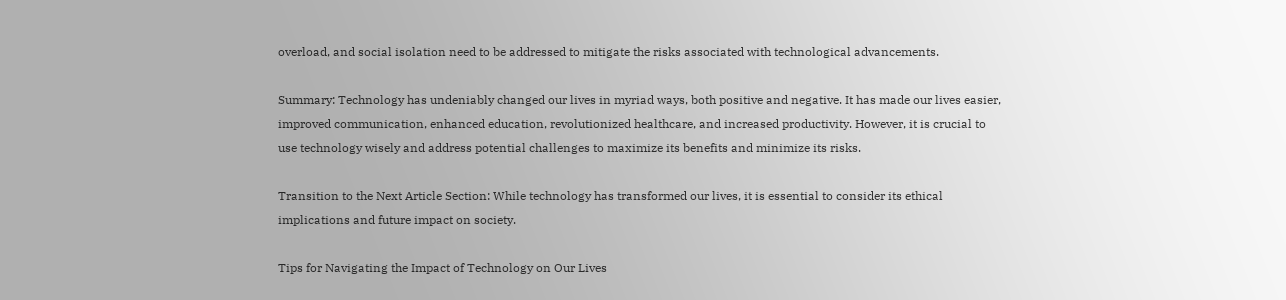overload, and social isolation need to be addressed to mitigate the risks associated with technological advancements.

Summary: Technology has undeniably changed our lives in myriad ways, both positive and negative. It has made our lives easier, improved communication, enhanced education, revolutionized healthcare, and increased productivity. However, it is crucial to use technology wisely and address potential challenges to maximize its benefits and minimize its risks.

Transition to the Next Article Section: While technology has transformed our lives, it is essential to consider its ethical implications and future impact on society.

Tips for Navigating the Impact of Technology on Our Lives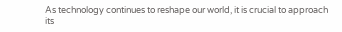As technology continues to reshape our world, it is crucial to approach its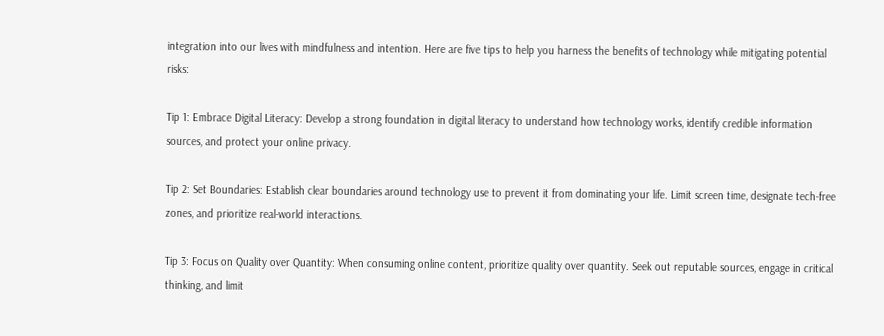integration into our lives with mindfulness and intention. Here are five tips to help you harness the benefits of technology while mitigating potential risks:

Tip 1: Embrace Digital Literacy: Develop a strong foundation in digital literacy to understand how technology works, identify credible information sources, and protect your online privacy.

Tip 2: Set Boundaries: Establish clear boundaries around technology use to prevent it from dominating your life. Limit screen time, designate tech-free zones, and prioritize real-world interactions.

Tip 3: Focus on Quality over Quantity: When consuming online content, prioritize quality over quantity. Seek out reputable sources, engage in critical thinking, and limit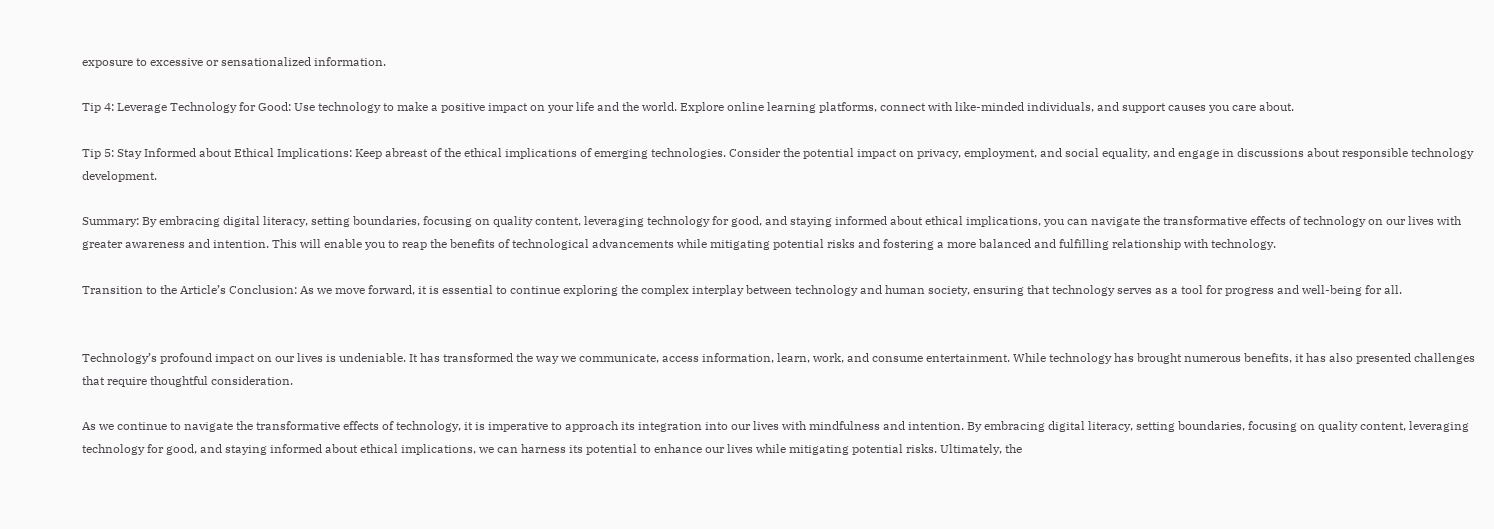exposure to excessive or sensationalized information.

Tip 4: Leverage Technology for Good: Use technology to make a positive impact on your life and the world. Explore online learning platforms, connect with like-minded individuals, and support causes you care about.

Tip 5: Stay Informed about Ethical Implications: Keep abreast of the ethical implications of emerging technologies. Consider the potential impact on privacy, employment, and social equality, and engage in discussions about responsible technology development.

Summary: By embracing digital literacy, setting boundaries, focusing on quality content, leveraging technology for good, and staying informed about ethical implications, you can navigate the transformative effects of technology on our lives with greater awareness and intention. This will enable you to reap the benefits of technological advancements while mitigating potential risks and fostering a more balanced and fulfilling relationship with technology.

Transition to the Article’s Conclusion: As we move forward, it is essential to continue exploring the complex interplay between technology and human society, ensuring that technology serves as a tool for progress and well-being for all.


Technology’s profound impact on our lives is undeniable. It has transformed the way we communicate, access information, learn, work, and consume entertainment. While technology has brought numerous benefits, it has also presented challenges that require thoughtful consideration.

As we continue to navigate the transformative effects of technology, it is imperative to approach its integration into our lives with mindfulness and intention. By embracing digital literacy, setting boundaries, focusing on quality content, leveraging technology for good, and staying informed about ethical implications, we can harness its potential to enhance our lives while mitigating potential risks. Ultimately, the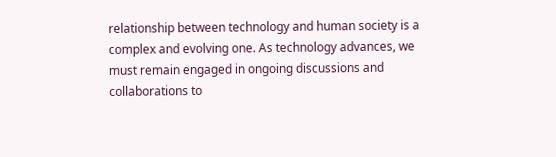relationship between technology and human society is a complex and evolving one. As technology advances, we must remain engaged in ongoing discussions and collaborations to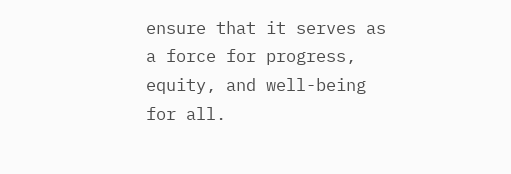ensure that it serves as a force for progress, equity, and well-being for all.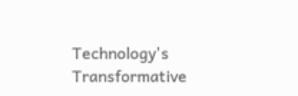Technology's Transformative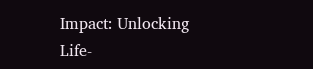Impact: Unlocking Life-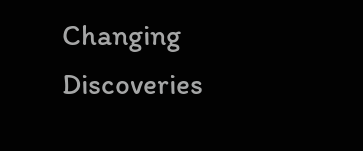Changing Discoveries